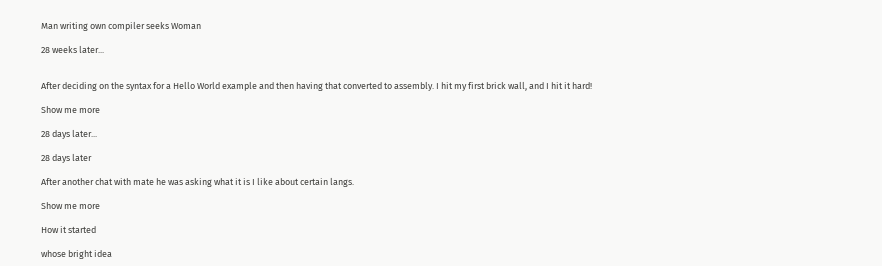Man writing own compiler seeks Woman

28 weeks later...


After deciding on the syntax for a Hello World example and then having that converted to assembly. I hit my first brick wall, and I hit it hard!

Show me more

28 days later...

28 days later

After another chat with mate he was asking what it is I like about certain langs.

Show me more

How it started

whose bright idea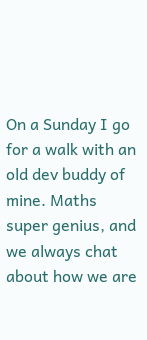On a Sunday I go for a walk with an old dev buddy of mine. Maths super genius, and we always chat about how we are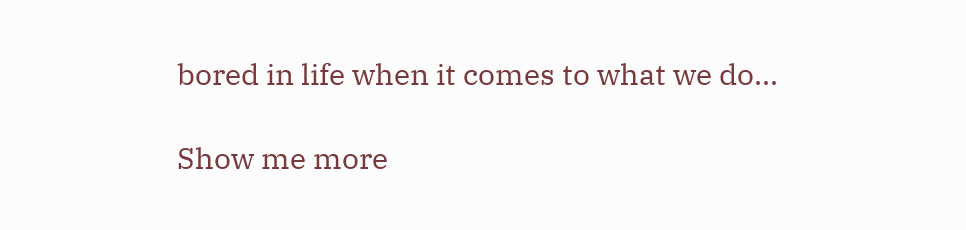bored in life when it comes to what we do...

Show me more